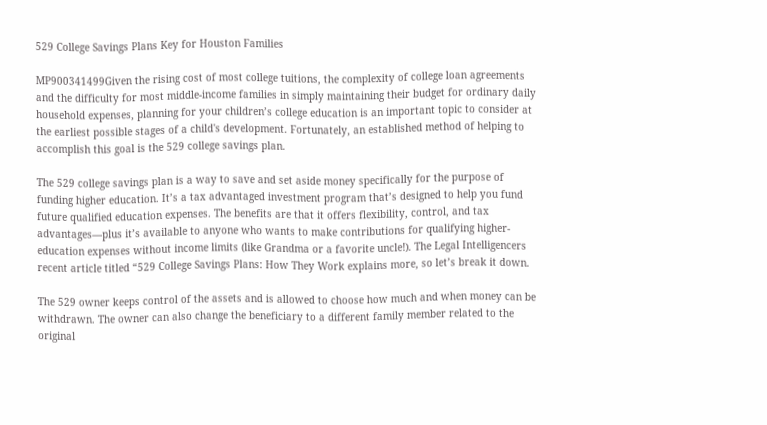529 College Savings Plans Key for Houston Families

MP900341499Given the rising cost of most college tuitions, the complexity of college loan agreements and the difficulty for most middle-income families in simply maintaining their budget for ordinary daily household expenses, planning for your children’s college education is an important topic to consider at the earliest possible stages of a child's development. Fortunately, an established method of helping to accomplish this goal is the 529 college savings plan.

The 529 college savings plan is a way to save and set aside money specifically for the purpose of funding higher education. It’s a tax advantaged investment program that’s designed to help you fund future qualified education expenses. The benefits are that it offers flexibility, control, and tax advantages—plus it’s available to anyone who wants to make contributions for qualifying higher-education expenses without income limits (like Grandma or a favorite uncle!). The Legal Intelligencers recent article titled “529 College Savings Plans: How They Work explains more, so let’s break it down.

The 529 owner keeps control of the assets and is allowed to choose how much and when money can be withdrawn. The owner can also change the beneficiary to a different family member related to the original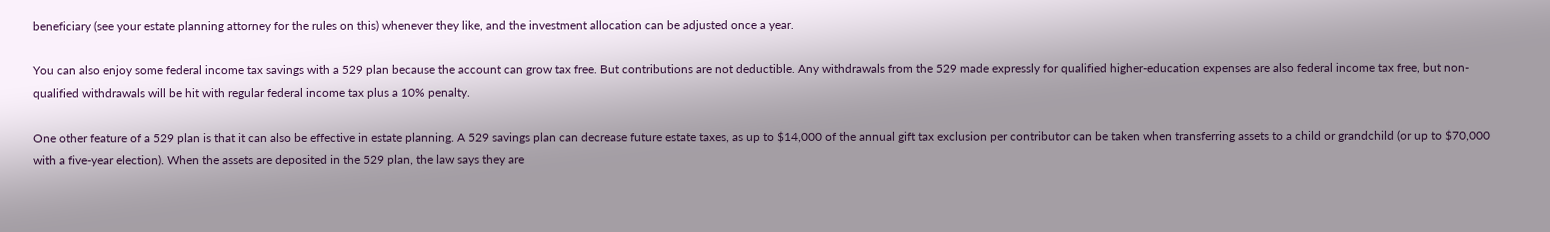beneficiary (see your estate planning attorney for the rules on this) whenever they like, and the investment allocation can be adjusted once a year.

You can also enjoy some federal income tax savings with a 529 plan because the account can grow tax free. But contributions are not deductible. Any withdrawals from the 529 made expressly for qualified higher-education expenses are also federal income tax free, but non-qualified withdrawals will be hit with regular federal income tax plus a 10% penalty.

One other feature of a 529 plan is that it can also be effective in estate planning. A 529 savings plan can decrease future estate taxes, as up to $14,000 of the annual gift tax exclusion per contributor can be taken when transferring assets to a child or grandchild (or up to $70,000 with a five-year election). When the assets are deposited in the 529 plan, the law says they are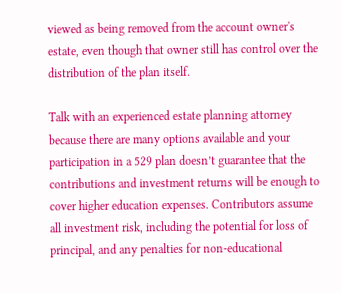viewed as being removed from the account owner's estate, even though that owner still has control over the distribution of the plan itself.

Talk with an experienced estate planning attorney because there are many options available and your participation in a 529 plan doesn’t guarantee that the contributions and investment returns will be enough to cover higher education expenses. Contributors assume all investment risk, including the potential for loss of principal, and any penalties for non-educational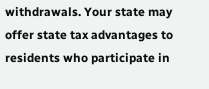withdrawals. Your state may offer state tax advantages to residents who participate in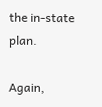the in-state plan.

Again,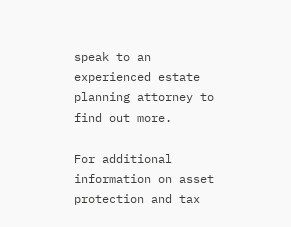speak to an experienced estate planning attorney to find out more.

For additional information on asset protection and tax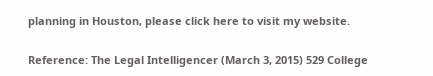planning in Houston, please click here to visit my website.

Reference: The Legal Intelligencer (March 3, 2015) 529 College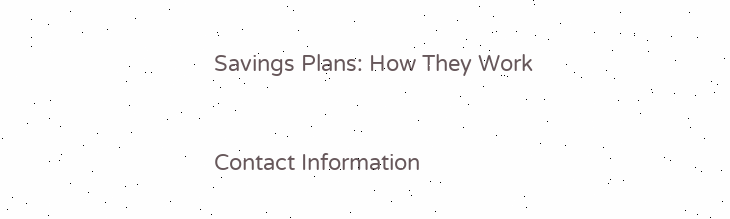Savings Plans: How They Work


Contact Information